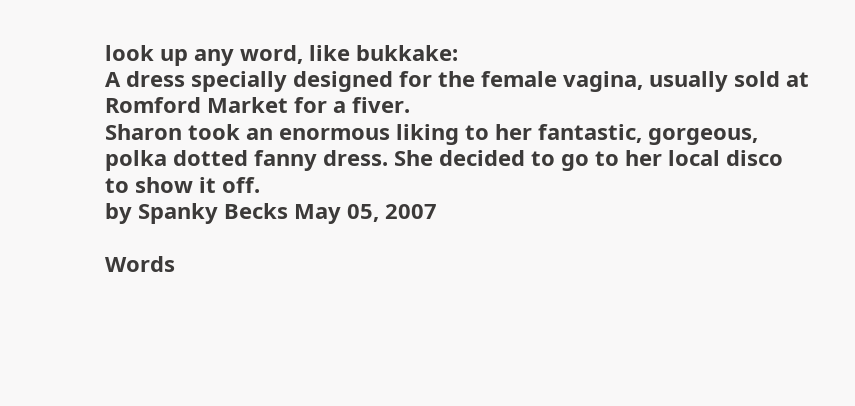look up any word, like bukkake:
A dress specially designed for the female vagina, usually sold at Romford Market for a fiver.
Sharon took an enormous liking to her fantastic, gorgeous, polka dotted fanny dress. She decided to go to her local disco to show it off.
by Spanky Becks May 05, 2007

Words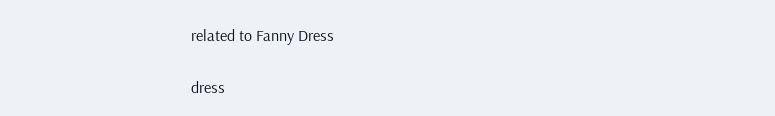related to Fanny Dress

dress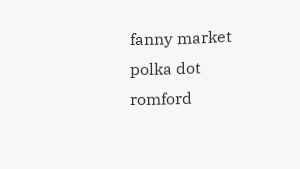fanny market polka dot romford